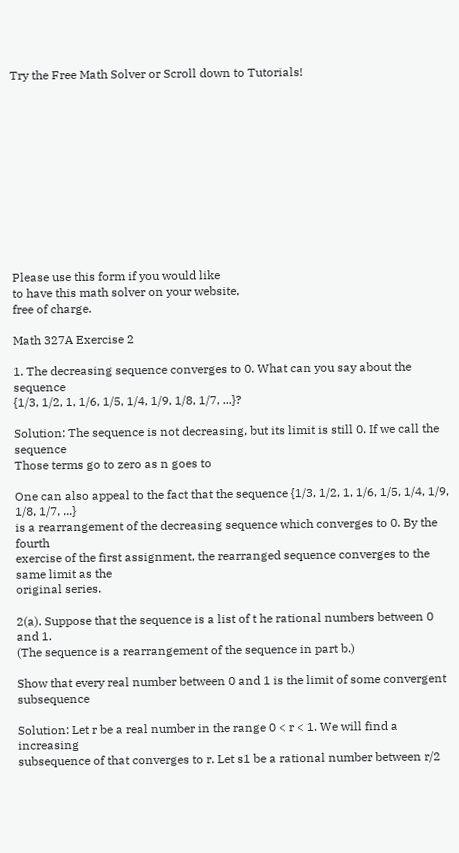Try the Free Math Solver or Scroll down to Tutorials!












Please use this form if you would like
to have this math solver on your website,
free of charge.

Math 327A Exercise 2

1. The decreasing sequence converges to 0. What can you say about the sequence
{1/3, 1/2, 1, 1/6, 1/5, 1/4, 1/9, 1/8, 1/7, ...}?

Solution: The sequence is not decreasing, but its limit is still 0. If we call the sequence
Those terms go to zero as n goes to

One can also appeal to the fact that the sequence {1/3, 1/2, 1, 1/6, 1/5, 1/4, 1/9, 1/8, 1/7, ...}
is a rearrangement of the decreasing sequence which converges to 0. By the fourth
exercise of the first assignment, the rearranged sequence converges to the same limit as the
original series.

2(a). Suppose that the sequence is a list of t he rational numbers between 0 and 1.
(The sequence is a rearrangement of the sequence in part b.)

Show that every real number between 0 and 1 is the limit of some convergent subsequence

Solution: Let r be a real number in the range 0 < r < 1. We will find a increasing
subsequence of that converges to r. Let s1 be a rational number between r/2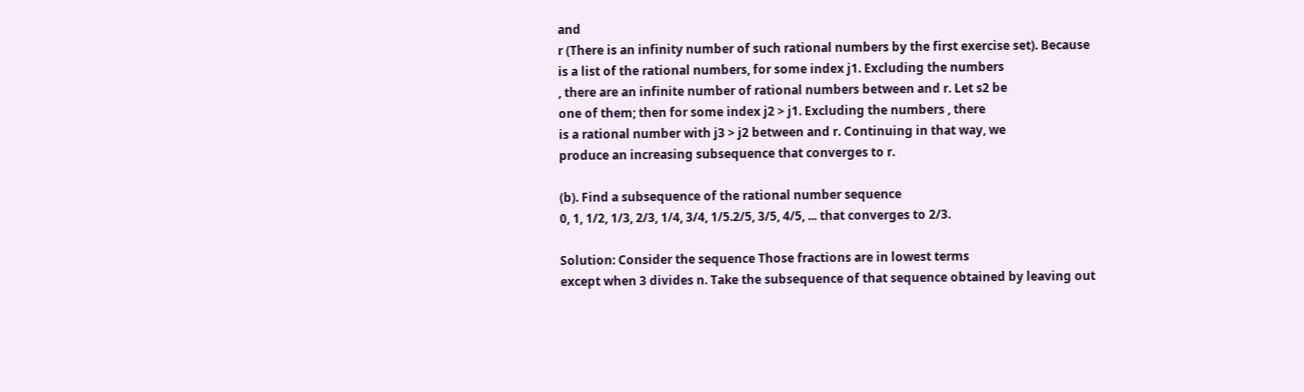and
r (There is an infinity number of such rational numbers by the first exercise set). Because
is a list of the rational numbers, for some index j1. Excluding the numbers
, there are an infinite number of rational numbers between and r. Let s2 be
one of them; then for some index j2 > j1. Excluding the numbers , there
is a rational number with j3 > j2 between and r. Continuing in that way, we
produce an increasing subsequence that converges to r.

(b). Find a subsequence of the rational number sequence
0, 1, 1/2, 1/3, 2/3, 1/4, 3/4, 1/5.2/5, 3/5, 4/5, ... that converges to 2/3.

Solution: Consider the sequence Those fractions are in lowest terms
except when 3 divides n. Take the subsequence of that sequence obtained by leaving out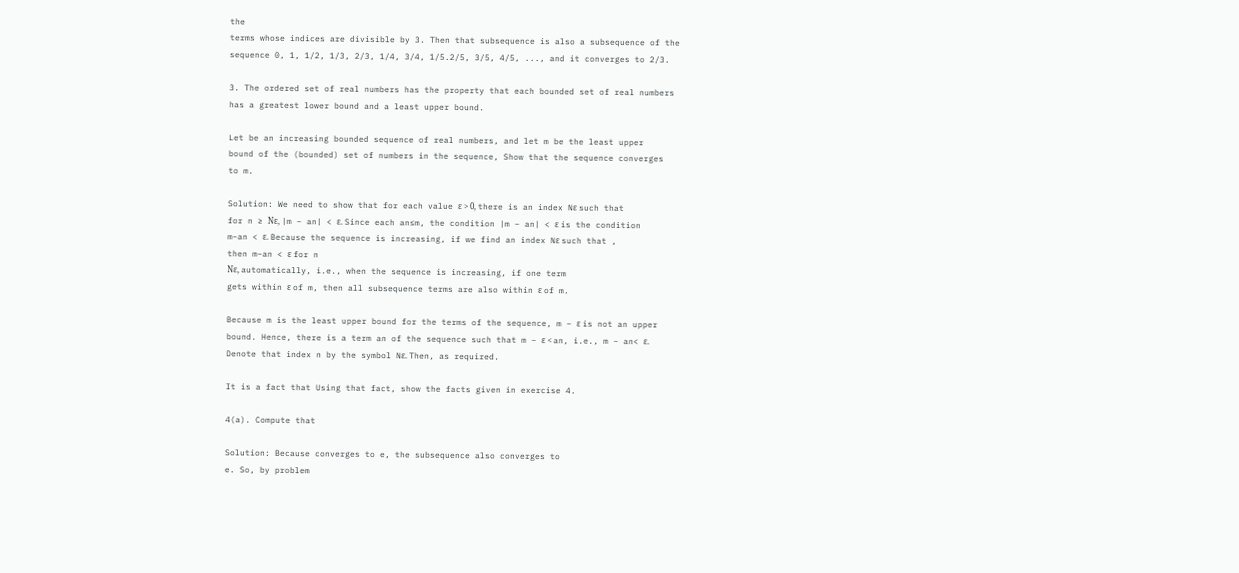the
terms whose indices are divisible by 3. Then that subsequence is also a subsequence of the
sequence 0, 1, 1/2, 1/3, 2/3, 1/4, 3/4, 1/5.2/5, 3/5, 4/5, ..., and it converges to 2/3.

3. The ordered set of real numbers has the property that each bounded set of real numbers
has a greatest lower bound and a least upper bound.

Let be an increasing bounded sequence of real numbers, and let m be the least upper
bound of the (bounded) set of numbers in the sequence, Show that the sequence converges
to m.

Solution: We need to show that for each value ε > 0, there is an index Nε such that
for n ≥ Nε, |m − an| < ε. Since each an≤m, the condition |m − an| < ε is the condition
m−an < ε. Because the sequence is increasing, if we find an index Nε such that ,
then m−an < ε for n
Nε, automatically, i.e., when the sequence is increasing, if one term
gets within ε of m, then all subsequence terms are also within ε of m.

Because m is the least upper bound for the terms of the sequence, m − ε is not an upper
bound. Hence, there is a term an of the sequence such that m − ε < an, i.e., m − an< ε.
Denote that index n by the symbol Nε. Then, as required.

It is a fact that Using that fact, show the facts given in exercise 4.

4(a). Compute that

Solution: Because converges to e, the subsequence also converges to
e. So, by problem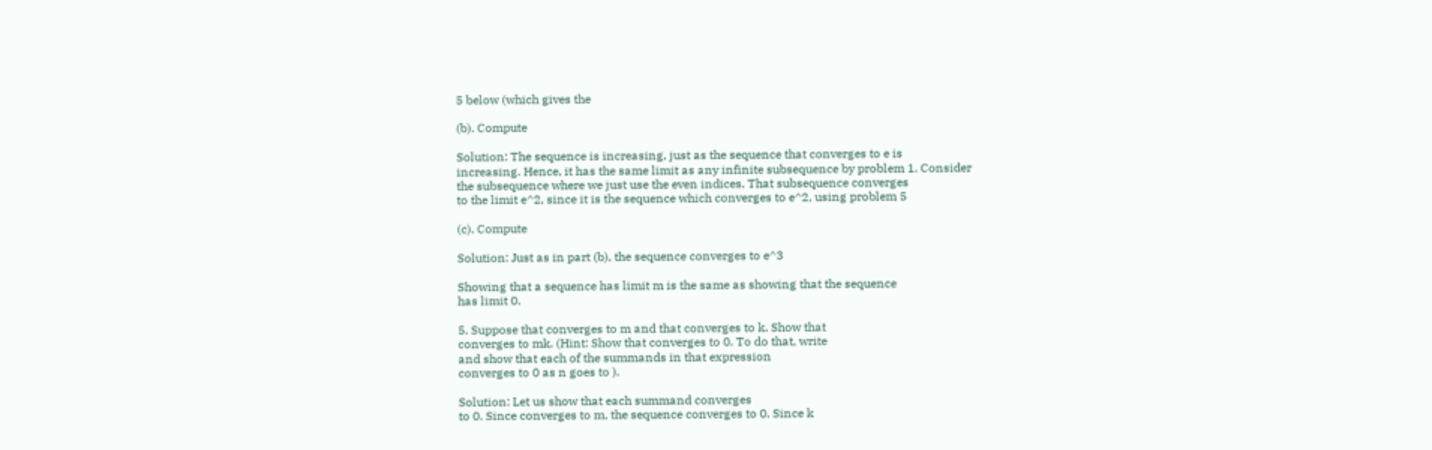5 below (which gives the

(b). Compute

Solution: The sequence is increasing, just as the sequence that converges to e is
increasing. Hence, it has the same limit as any infinite subsequence by problem 1. Consider
the subsequence where we just use the even indices. That subsequence converges
to the limit e^2, since it is the sequence which converges to e^2, using problem 5

(c). Compute

Solution: Just as in part (b), the sequence converges to e^3

Showing that a sequence has limit m is the same as showing that the sequence
has limit 0.

5. Suppose that converges to m and that converges to k. Show that
converges to mk. (Hint: Show that converges to 0. To do that, write
and show that each of the summands in that expression
converges to 0 as n goes to ).

Solution: Let us show that each summand converges
to 0. Since converges to m, the sequence converges to 0. Since k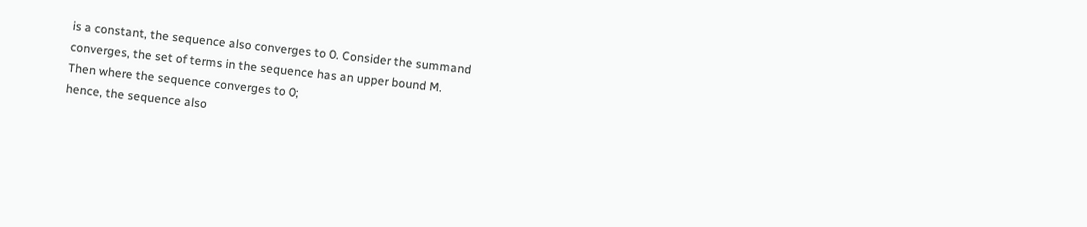is a constant, the sequence also converges to 0. Consider the summand
converges, the set of terms in the sequence has an upper bound M.
Then where the sequence converges to 0;
hence, the sequence also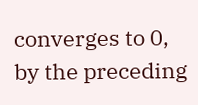converges to 0, by the preceding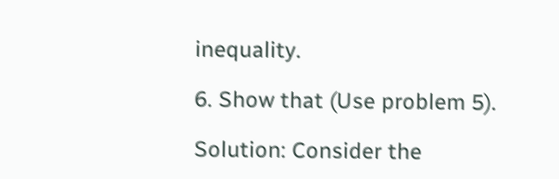inequality.

6. Show that (Use problem 5).

Solution: Consider the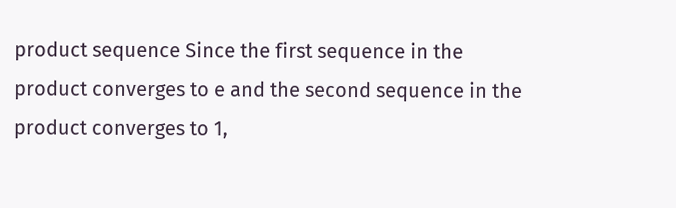product sequence Since the first sequence in the
product converges to e and the second sequence in the product converges to 1,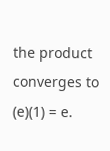the product
converges to (e)(1) = e.